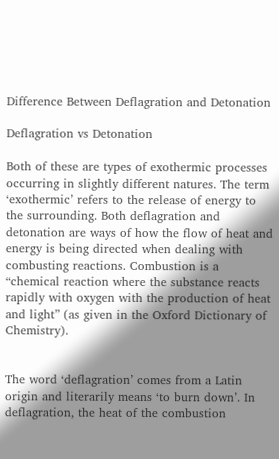Difference Between Deflagration and Detonation

Deflagration vs Detonation

Both of these are types of exothermic processes occurring in slightly different natures. The term ‘exothermic’ refers to the release of energy to the surrounding. Both deflagration and detonation are ways of how the flow of heat and energy is being directed when dealing with combusting reactions. Combustion is a “chemical reaction where the substance reacts rapidly with oxygen with the production of heat and light” (as given in the Oxford Dictionary of Chemistry).


The word ‘deflagration’ comes from a Latin origin and literarily means ‘to burn down’. In deflagration, the heat of the combustion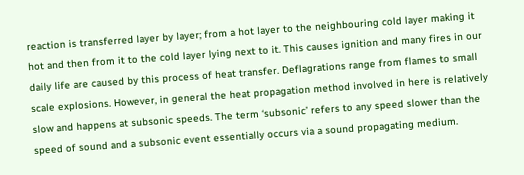reaction is transferred layer by layer; from a hot layer to the neighbouring cold layer making it hot and then from it to the cold layer lying next to it. This causes ignition and many fires in our daily life are caused by this process of heat transfer. Deflagrations range from flames to small scale explosions. However, in general the heat propagation method involved in here is relatively slow and happens at subsonic speeds. The term ‘subsonic’ refers to any speed slower than the speed of sound and a subsonic event essentially occurs via a sound propagating medium.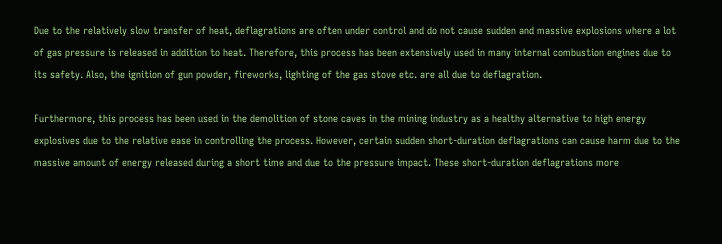Due to the relatively slow transfer of heat, deflagrations are often under control and do not cause sudden and massive explosions where a lot of gas pressure is released in addition to heat. Therefore, this process has been extensively used in many internal combustion engines due to its safety. Also, the ignition of gun powder, fireworks, lighting of the gas stove etc. are all due to deflagration.

Furthermore, this process has been used in the demolition of stone caves in the mining industry as a healthy alternative to high energy explosives due to the relative ease in controlling the process. However, certain sudden short-duration deflagrations can cause harm due to the massive amount of energy released during a short time and due to the pressure impact. These short-duration deflagrations more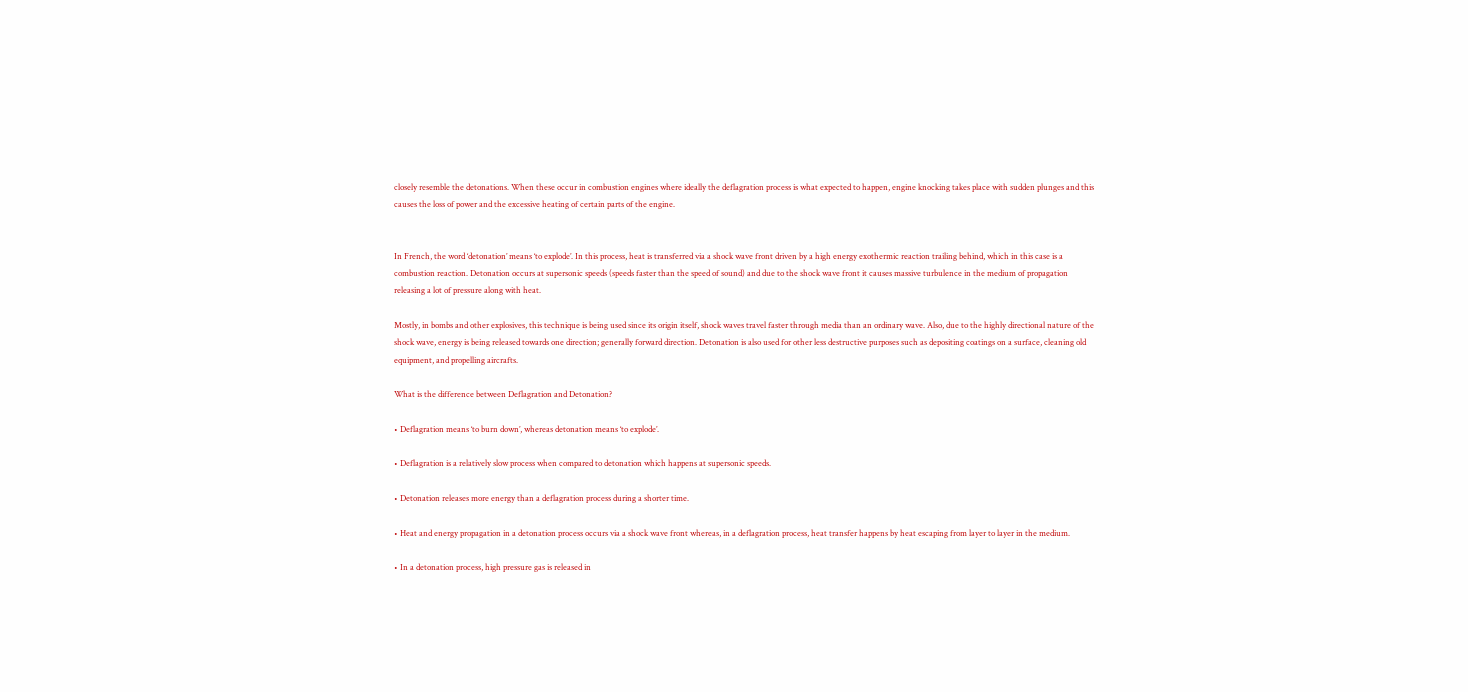closely resemble the detonations. When these occur in combustion engines where ideally the deflagration process is what expected to happen, engine knocking takes place with sudden plunges and this causes the loss of power and the excessive heating of certain parts of the engine.


In French, the word ‘detonation’ means ‘to explode’. In this process, heat is transferred via a shock wave front driven by a high energy exothermic reaction trailing behind, which in this case is a combustion reaction. Detonation occurs at supersonic speeds (speeds faster than the speed of sound) and due to the shock wave front it causes massive turbulence in the medium of propagation releasing a lot of pressure along with heat.

Mostly, in bombs and other explosives, this technique is being used since its origin itself, shock waves travel faster through media than an ordinary wave. Also, due to the highly directional nature of the shock wave, energy is being released towards one direction; generally forward direction. Detonation is also used for other less destructive purposes such as depositing coatings on a surface, cleaning old equipment, and propelling aircrafts.

What is the difference between Deflagration and Detonation?

• Deflagration means ‘to burn down’, whereas detonation means ‘to explode’.

• Deflagration is a relatively slow process when compared to detonation which happens at supersonic speeds.

• Detonation releases more energy than a deflagration process during a shorter time.

• Heat and energy propagation in a detonation process occurs via a shock wave front whereas, in a deflagration process, heat transfer happens by heat escaping from layer to layer in the medium.

• In a detonation process, high pressure gas is released in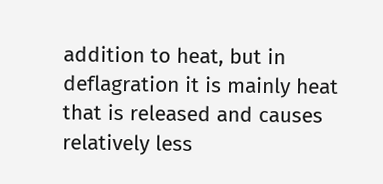addition to heat, but in deflagration it is mainly heat that is released and causes relatively less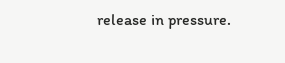release in pressure.